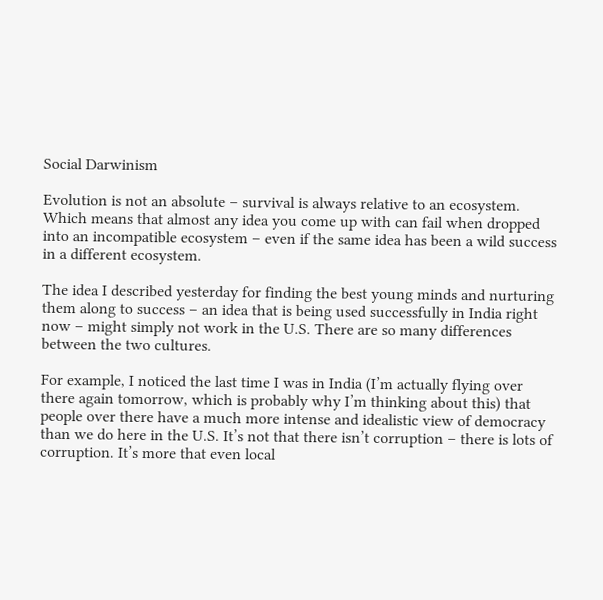Social Darwinism

Evolution is not an absolute – survival is always relative to an ecosystem. Which means that almost any idea you come up with can fail when dropped into an incompatible ecosystem – even if the same idea has been a wild success in a different ecosystem.

The idea I described yesterday for finding the best young minds and nurturing them along to success – an idea that is being used successfully in India right now – might simply not work in the U.S. There are so many differences between the two cultures.

For example, I noticed the last time I was in India (I’m actually flying over there again tomorrow, which is probably why I’m thinking about this) that people over there have a much more intense and idealistic view of democracy than we do here in the U.S. It’s not that there isn’t corruption – there is lots of corruption. It’s more that even local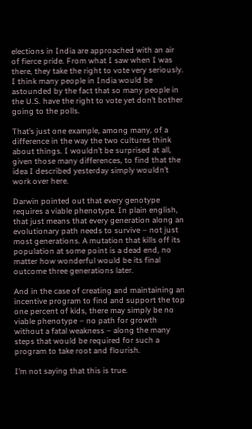elections in India are approached with an air of fierce pride. From what I saw when I was there, they take the right to vote very seriously. I think many people in India would be astounded by the fact that so many people in the U.S. have the right to vote yet don’t bother going to the polls.

That’s just one example, among many, of a difference in the way the two cultures think about things. I wouldn’t be surprised at all, given those many differences, to find that the idea I described yesterday simply wouldn’t work over here.

Darwin pointed out that every genotype requires a viable phenotype. In plain english, that just means that every generation along an evolutionary path needs to survive – not just most generations. A mutation that kills off its population at some point is a dead end, no matter how wonderful would be its final outcome three generations later.

And in the case of creating and maintaining an incentive program to find and support the top one percent of kids, there may simply be no viable phenotype – no path for growth without a fatal weakness – along the many steps that would be required for such a program to take root and flourish.

I’m not saying that this is true.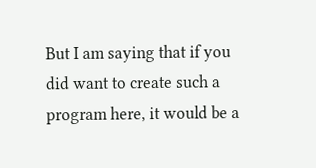But I am saying that if you did want to create such a program here, it would be a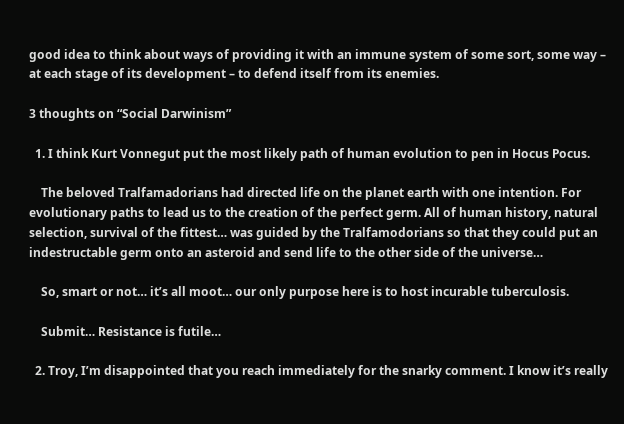good idea to think about ways of providing it with an immune system of some sort, some way – at each stage of its development – to defend itself from its enemies.

3 thoughts on “Social Darwinism”

  1. I think Kurt Vonnegut put the most likely path of human evolution to pen in Hocus Pocus.

    The beloved Tralfamadorians had directed life on the planet earth with one intention. For evolutionary paths to lead us to the creation of the perfect germ. All of human history, natural selection, survival of the fittest… was guided by the Tralfamodorians so that they could put an indestructable germ onto an asteroid and send life to the other side of the universe…

    So, smart or not… it’s all moot… our only purpose here is to host incurable tuberculosis.

    Submit… Resistance is futile…

  2. Troy, I’m disappointed that you reach immediately for the snarky comment. I know it’s really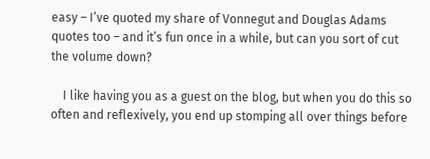easy – I’ve quoted my share of Vonnegut and Douglas Adams quotes too – and it’s fun once in a while, but can you sort of cut the volume down?

    I like having you as a guest on the blog, but when you do this so often and reflexively, you end up stomping all over things before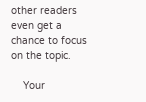other readers even get a chance to focus on the topic.

    Your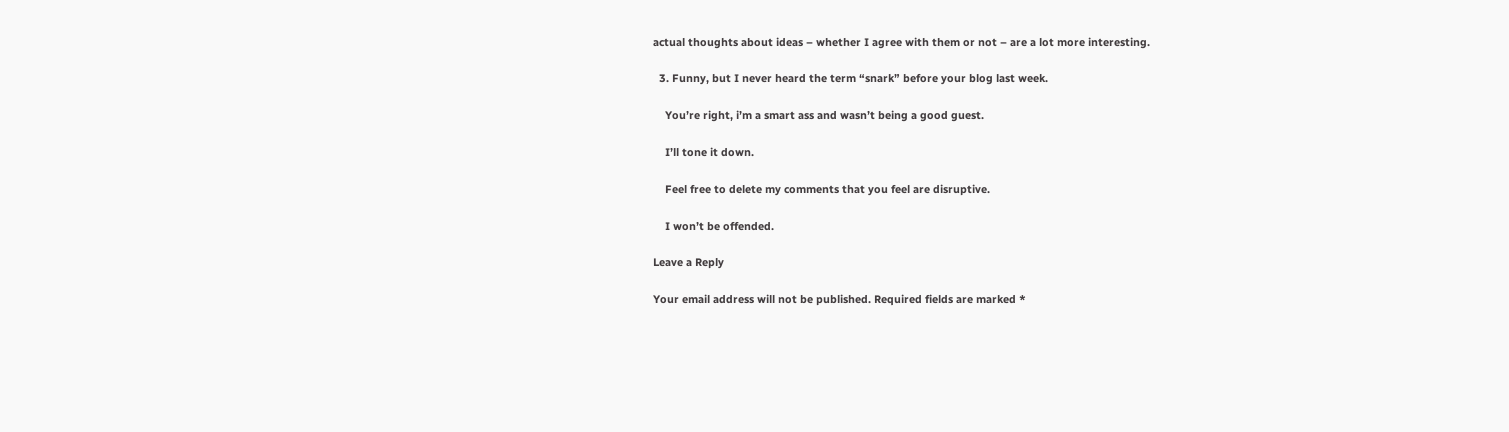actual thoughts about ideas – whether I agree with them or not – are a lot more interesting.

  3. Funny, but I never heard the term “snark” before your blog last week.

    You’re right, i’m a smart ass and wasn’t being a good guest.

    I’ll tone it down.

    Feel free to delete my comments that you feel are disruptive.

    I won’t be offended.

Leave a Reply

Your email address will not be published. Required fields are marked *